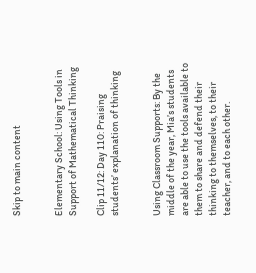Skip to main content


Elementary School: Using Tools in Support of Mathematical Thinking

Clip 11/12: Day 110: Praising students’ explanation of thinking


Using Classroom Supports: By the middle of the year, Mia’s students are able to use the tools available to them to share and defend their thinking to themselves, to their teacher, and to each other.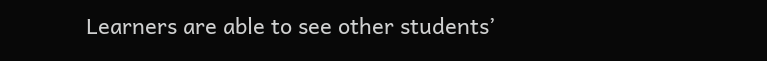Learners are able to see other students’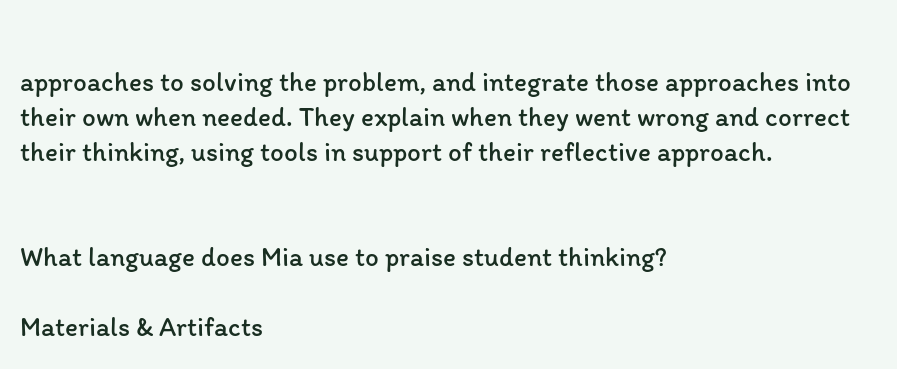approaches to solving the problem, and integrate those approaches into their own when needed. They explain when they went wrong and correct their thinking, using tools in support of their reflective approach.


What language does Mia use to praise student thinking?

Materials & Artifacts